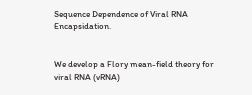Sequence Dependence of Viral RNA Encapsidation.


We develop a Flory mean-field theory for viral RNA (vRNA)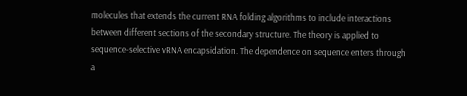molecules that extends the current RNA folding algorithms to include interactions between different sections of the secondary structure. The theory is applied to sequence-selective vRNA encapsidation. The dependence on sequence enters through a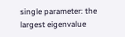single parameter: the largest eigenvalue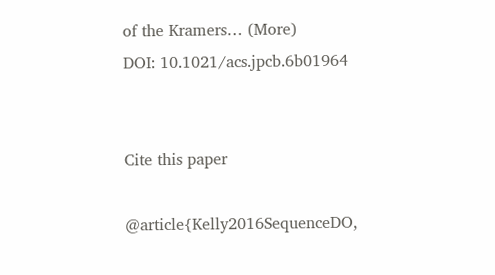of the Kramers… (More)
DOI: 10.1021/acs.jpcb.6b01964


Cite this paper

@article{Kelly2016SequenceDO,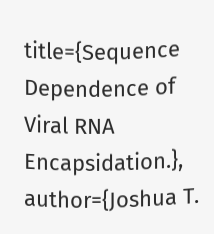title={Sequence Dependence of Viral RNA Encapsidation.}, author={Joshua T.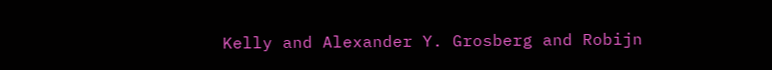Kelly and Alexander Y. Grosberg and Robijn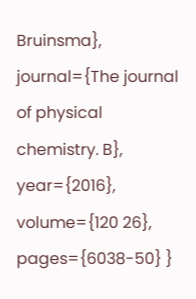Bruinsma}, journal={The journal of physical chemistry. B}, year={2016}, volume={120 26}, pages={6038-50} }